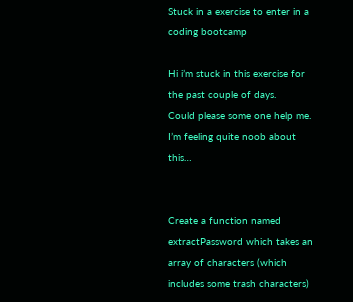Stuck in a exercise to enter in a coding bootcamp

Hi i’m stuck in this exercise for the past couple of days.
Could please some one help me. I’m feeling quite noob about this…


Create a function named extractPassword which takes an array of characters (which includes some trash characters)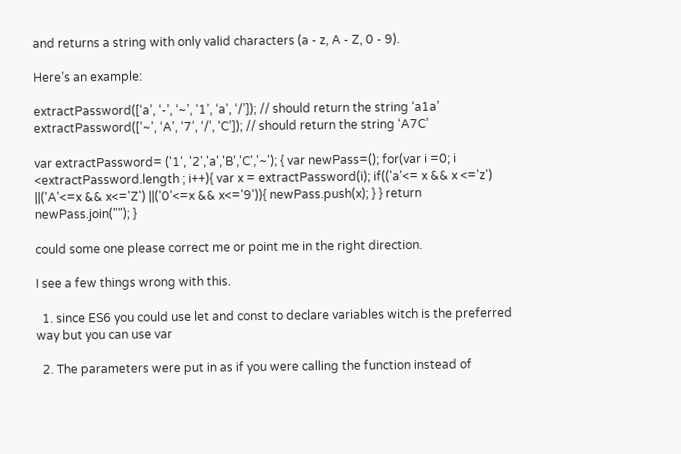and returns a string with only valid characters (a - z, A - Z, 0 - 9).

Here’s an example:

extractPassword([‘a’, ‘-’, ‘~’, ‘1’, ‘a’, ‘/’]); // should return the string ‘a1a’
extractPassword([’~’, ‘A’, ‘7’, ‘/’, ‘C’]); // should return the string ‘A7C’

var extractPassword= ('1', '2','a','B','C','~'); { var newPass=(); for(var i =0; i <extractPassword.length ; i++){ var x = extractPassword(i); if(('a'<= x && x <='z') ||('A'<=x && x<='Z') ||('0'<=x && x<='9')){ newPass.push(x); } } return newPass.join(""); }

could some one please correct me or point me in the right direction.

I see a few things wrong with this.

  1. since ES6 you could use let and const to declare variables witch is the preferred way but you can use var

  2. The parameters were put in as if you were calling the function instead of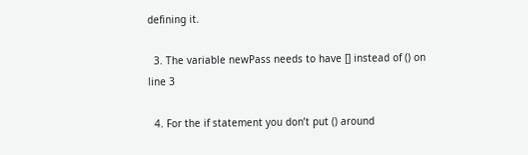defining it.

  3. The variable newPass needs to have [] instead of () on line 3

  4. For the if statement you don’t put () around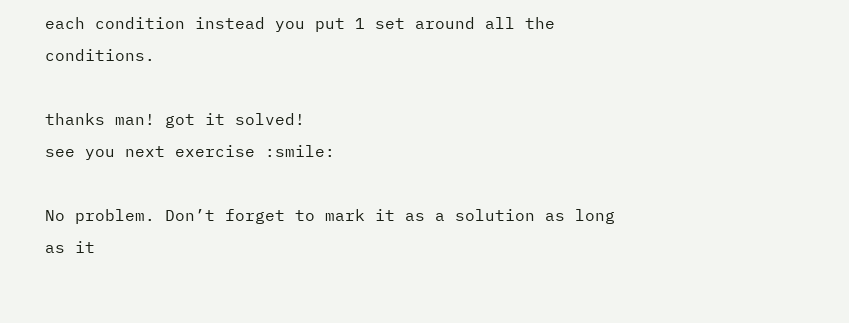each condition instead you put 1 set around all the conditions.

thanks man! got it solved!
see you next exercise :smile:

No problem. Don’t forget to mark it as a solution as long as it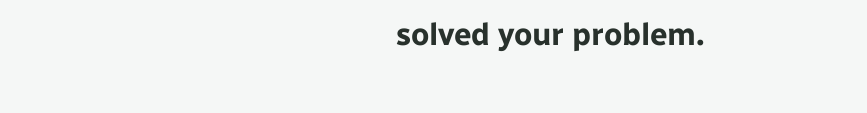solved your problem.